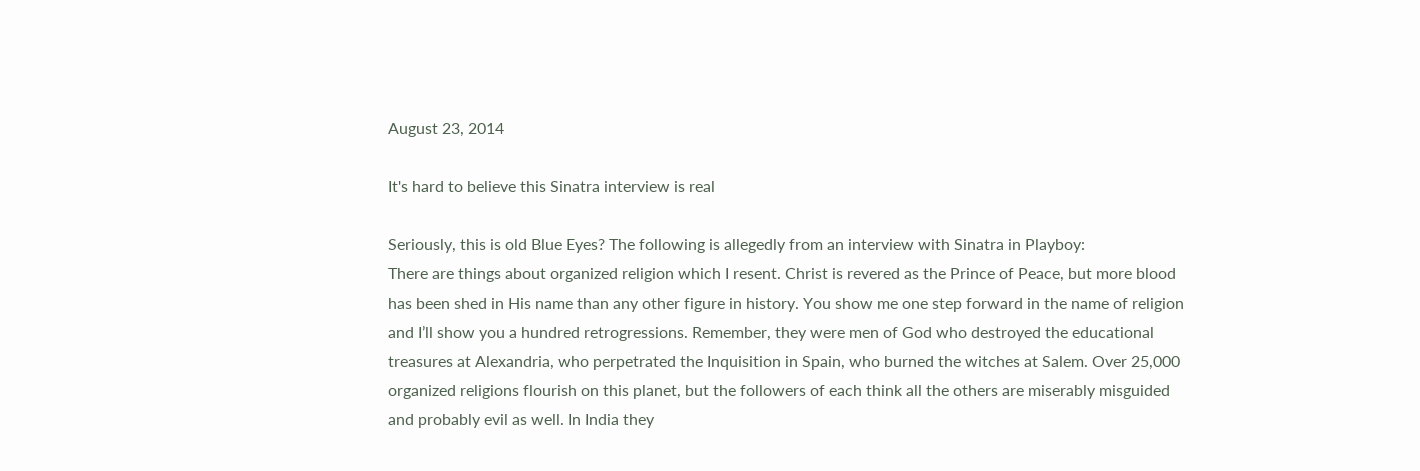August 23, 2014

It's hard to believe this Sinatra interview is real

Seriously, this is old Blue Eyes? The following is allegedly from an interview with Sinatra in Playboy:
There are things about organized religion which I resent. Christ is revered as the Prince of Peace, but more blood has been shed in His name than any other figure in history. You show me one step forward in the name of religion and I’ll show you a hundred retrogressions. Remember, they were men of God who destroyed the educational treasures at Alexandria, who perpetrated the Inquisition in Spain, who burned the witches at Salem. Over 25,000 organized religions flourish on this planet, but the followers of each think all the others are miserably misguided and probably evil as well. In India they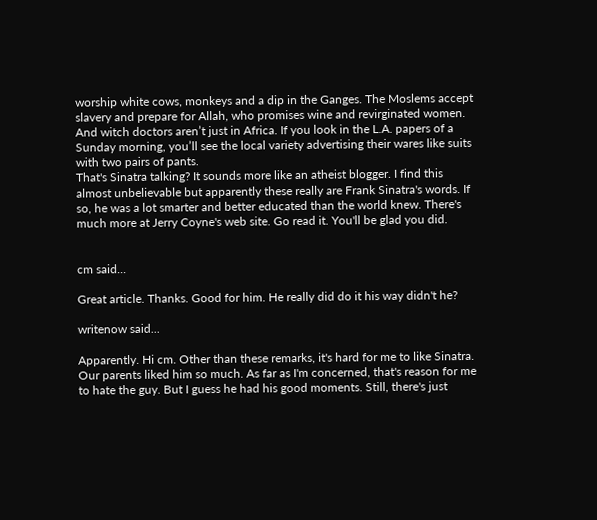worship white cows, monkeys and a dip in the Ganges. The Moslems accept slavery and prepare for Allah, who promises wine and revirginated women. And witch doctors aren’t just in Africa. If you look in the L.A. papers of a Sunday morning, you’ll see the local variety advertising their wares like suits with two pairs of pants.
That's Sinatra talking? It sounds more like an atheist blogger. I find this almost unbelievable but apparently these really are Frank Sinatra's words. If so, he was a lot smarter and better educated than the world knew. There's much more at Jerry Coyne's web site. Go read it. You'll be glad you did.


cm said...

Great article. Thanks. Good for him. He really did do it his way didn't he?

writenow said...

Apparently. Hi cm. Other than these remarks, it's hard for me to like Sinatra. Our parents liked him so much. As far as I'm concerned, that's reason for me to hate the guy. But I guess he had his good moments. Still, there's just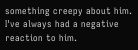something creepy about him. I've always had a negative reaction to him.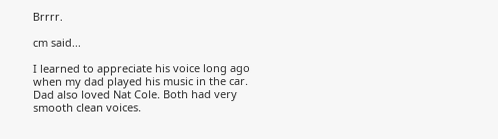Brrrr.

cm said...

I learned to appreciate his voice long ago when my dad played his music in the car. Dad also loved Nat Cole. Both had very smooth clean voices.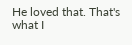He loved that. That's what I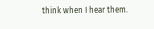think when I hear them.